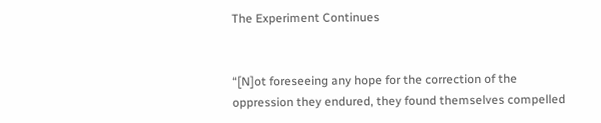The Experiment Continues


“[N]ot foreseeing any hope for the correction of the oppression they endured, they found themselves compelled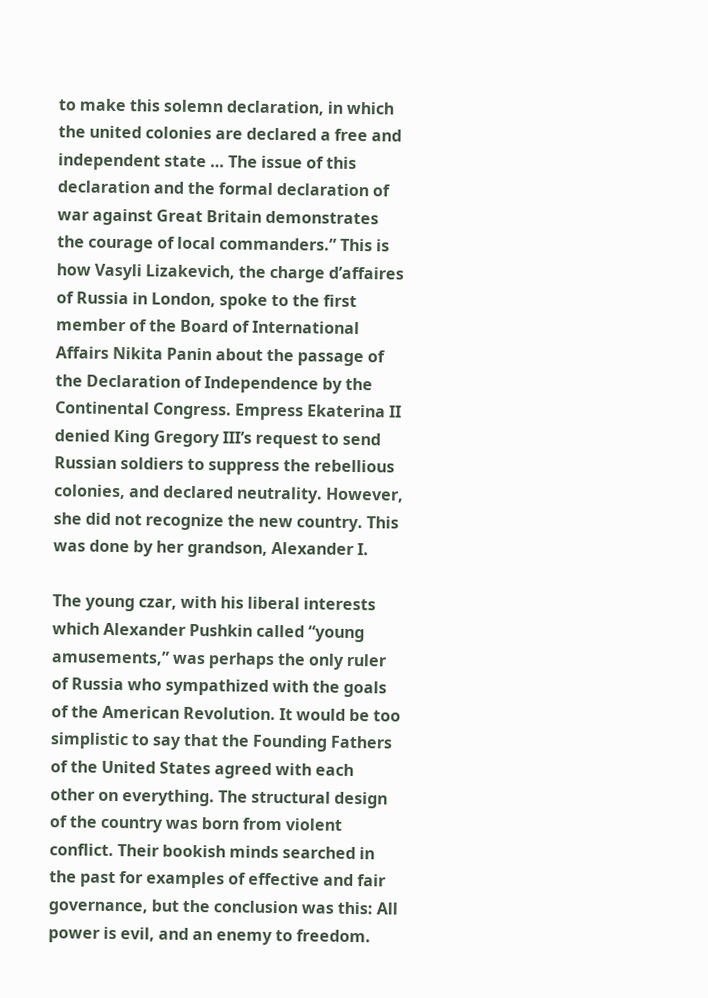to make this solemn declaration, in which the united colonies are declared a free and independent state … The issue of this declaration and the formal declaration of war against Great Britain demonstrates the courage of local commanders.” This is how Vasyli Lizakevich, the charge d’affaires of Russia in London, spoke to the first member of the Board of International Affairs Nikita Panin about the passage of the Declaration of Independence by the Continental Congress. Empress Ekaterina II denied King Gregory III’s request to send Russian soldiers to suppress the rebellious colonies, and declared neutrality. However, she did not recognize the new country. This was done by her grandson, Alexander I.

The young czar, with his liberal interests which Alexander Pushkin called “young amusements,” was perhaps the only ruler of Russia who sympathized with the goals of the American Revolution. It would be too simplistic to say that the Founding Fathers of the United States agreed with each other on everything. The structural design of the country was born from violent conflict. Their bookish minds searched in the past for examples of effective and fair governance, but the conclusion was this: All power is evil, and an enemy to freedom.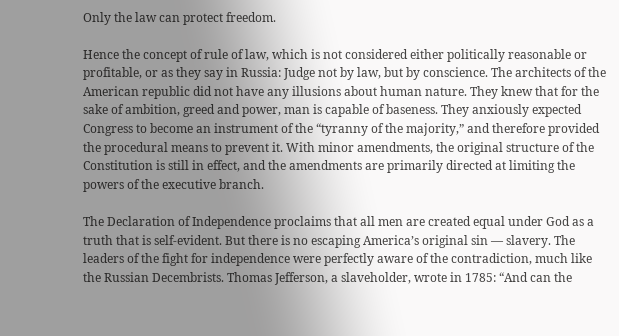Only the law can protect freedom.

Hence the concept of rule of law, which is not considered either politically reasonable or profitable, or as they say in Russia: Judge not by law, but by conscience. The architects of the American republic did not have any illusions about human nature. They knew that for the sake of ambition, greed and power, man is capable of baseness. They anxiously expected Congress to become an instrument of the “tyranny of the majority,” and therefore provided the procedural means to prevent it. With minor amendments, the original structure of the Constitution is still in effect, and the amendments are primarily directed at limiting the powers of the executive branch.

The Declaration of Independence proclaims that all men are created equal under God as a truth that is self-evident. But there is no escaping America’s original sin — slavery. The leaders of the fight for independence were perfectly aware of the contradiction, much like the Russian Decembrists. Thomas Jefferson, a slaveholder, wrote in 1785: “And can the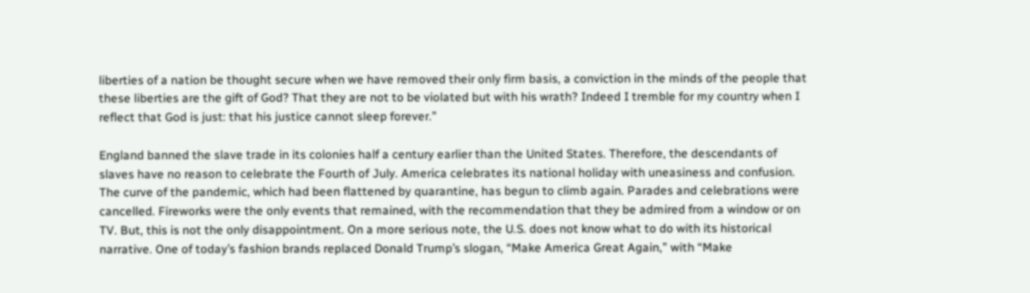liberties of a nation be thought secure when we have removed their only firm basis, a conviction in the minds of the people that these liberties are the gift of God? That they are not to be violated but with his wrath? Indeed I tremble for my country when I reflect that God is just: that his justice cannot sleep forever.”

England banned the slave trade in its colonies half a century earlier than the United States. Therefore, the descendants of slaves have no reason to celebrate the Fourth of July. America celebrates its national holiday with uneasiness and confusion. The curve of the pandemic, which had been flattened by quarantine, has begun to climb again. Parades and celebrations were cancelled. Fireworks were the only events that remained, with the recommendation that they be admired from a window or on TV. But, this is not the only disappointment. On a more serious note, the U.S. does not know what to do with its historical narrative. One of today’s fashion brands replaced Donald Trump’s slogan, “Make America Great Again,” with “Make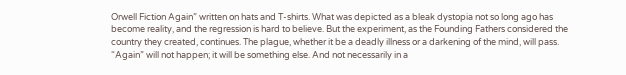Orwell Fiction Again” written on hats and T-shirts. What was depicted as a bleak dystopia not so long ago has become reality, and the regression is hard to believe. But the experiment, as the Founding Fathers considered the country they created, continues. The plague, whether it be a deadly illness or a darkening of the mind, will pass. “Again” will not happen; it will be something else. And not necessarily in a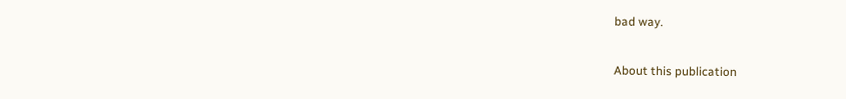bad way.

About this publication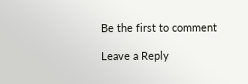Be the first to comment

Leave a Reply